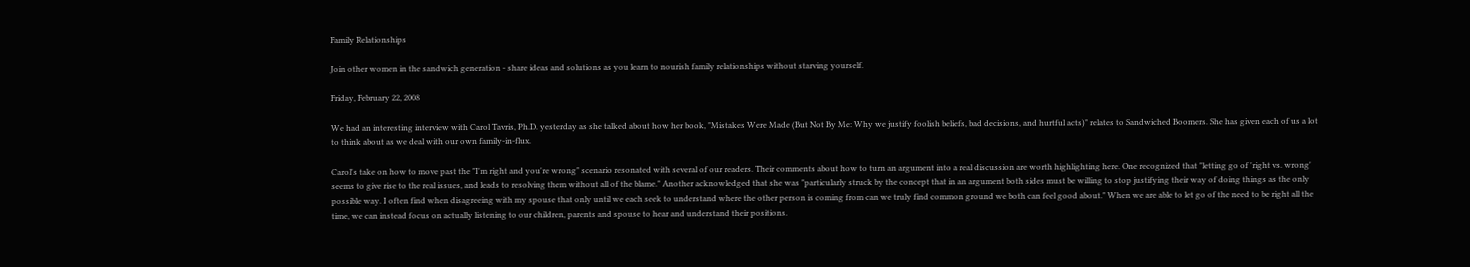Family Relationships

Join other women in the sandwich generation - share ideas and solutions as you learn to nourish family relationships without starving yourself.

Friday, February 22, 2008

We had an interesting interview with Carol Tavris, Ph.D. yesterday as she talked about how her book, "Mistakes Were Made (But Not By Me: Why we justify foolish beliefs, bad decisions, and hurtful acts)" relates to Sandwiched Boomers. She has given each of us a lot to think about as we deal with our own family-in-flux.

Carol's take on how to move past the "I'm right and you're wrong" scenario resonated with several of our readers. Their comments about how to turn an argument into a real discussion are worth highlighting here. One recognized that "letting go of 'right vs. wrong' seems to give rise to the real issues, and leads to resolving them without all of the blame." Another acknowledged that she was "particularly struck by the concept that in an argument both sides must be willing to stop justifying their way of doing things as the only possible way. I often find when disagreeing with my spouse that only until we each seek to understand where the other person is coming from can we truly find common ground we both can feel good about." When we are able to let go of the need to be right all the time, we can instead focus on actually listening to our children, parents and spouse to hear and understand their positions.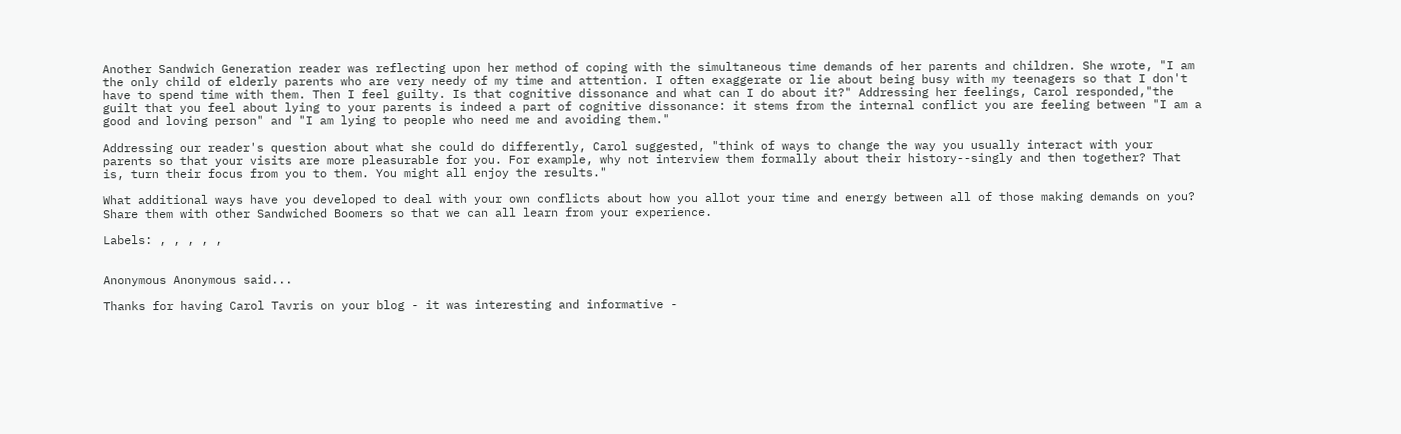Another Sandwich Generation reader was reflecting upon her method of coping with the simultaneous time demands of her parents and children. She wrote, "I am the only child of elderly parents who are very needy of my time and attention. I often exaggerate or lie about being busy with my teenagers so that I don't have to spend time with them. Then I feel guilty. Is that cognitive dissonance and what can I do about it?" Addressing her feelings, Carol responded,"the guilt that you feel about lying to your parents is indeed a part of cognitive dissonance: it stems from the internal conflict you are feeling between "I am a good and loving person" and "I am lying to people who need me and avoiding them."

Addressing our reader's question about what she could do differently, Carol suggested, "think of ways to change the way you usually interact with your parents so that your visits are more pleasurable for you. For example, why not interview them formally about their history--singly and then together? That is, turn their focus from you to them. You might all enjoy the results."

What additional ways have you developed to deal with your own conflicts about how you allot your time and energy between all of those making demands on you? Share them with other Sandwiched Boomers so that we can all learn from your experience.

Labels: , , , , ,


Anonymous Anonymous said...

Thanks for having Carol Tavris on your blog - it was interesting and informative -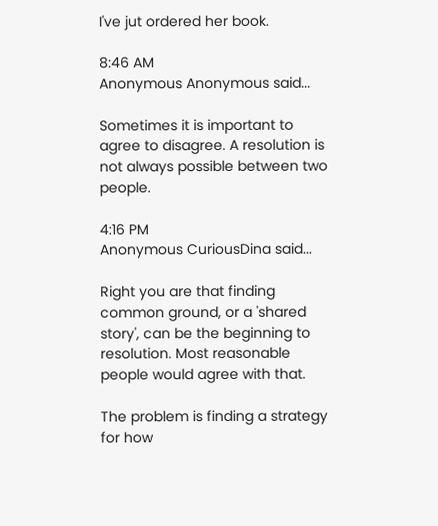I've jut ordered her book.

8:46 AM
Anonymous Anonymous said...

Sometimes it is important to agree to disagree. A resolution is not always possible between two people.

4:16 PM
Anonymous CuriousDina said...

Right you are that finding common ground, or a 'shared story', can be the beginning to resolution. Most reasonable people would agree with that.

The problem is finding a strategy for how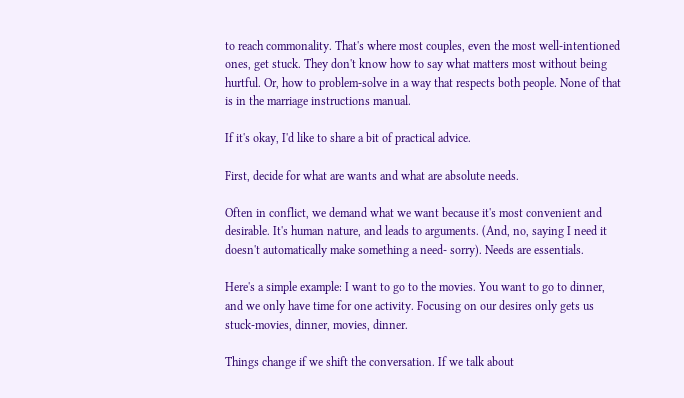to reach commonality. That's where most couples, even the most well-intentioned ones, get stuck. They don't know how to say what matters most without being hurtful. Or, how to problem-solve in a way that respects both people. None of that is in the marriage instructions manual.

If it's okay, I'd like to share a bit of practical advice.

First, decide for what are wants and what are absolute needs.

Often in conflict, we demand what we want because it's most convenient and desirable. It's human nature, and leads to arguments. (And, no, saying I need it doesn't automatically make something a need- sorry). Needs are essentials.

Here's a simple example: I want to go to the movies. You want to go to dinner, and we only have time for one activity. Focusing on our desires only gets us stuck-movies, dinner, movies, dinner.

Things change if we shift the conversation. If we talk about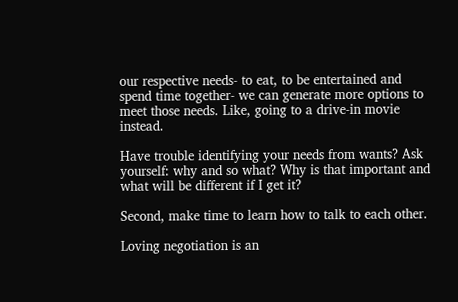our respective needs- to eat, to be entertained and spend time together- we can generate more options to meet those needs. Like, going to a drive-in movie instead.

Have trouble identifying your needs from wants? Ask yourself: why and so what? Why is that important and what will be different if I get it?

Second, make time to learn how to talk to each other.

Loving negotiation is an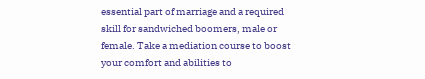essential part of marriage and a required skill for sandwiched boomers, male or female. Take a mediation course to boost your comfort and abilities to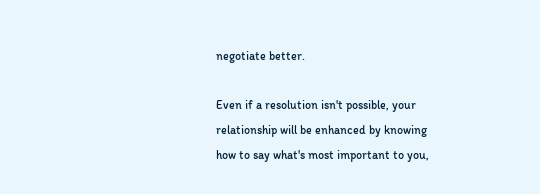negotiate better.

Even if a resolution isn't possible, your relationship will be enhanced by knowing how to say what's most important to you,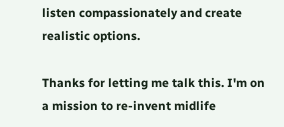listen compassionately and create realistic options.

Thanks for letting me talk this. I'm on a mission to re-invent midlife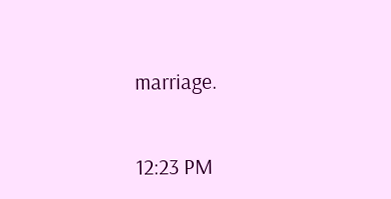marriage.


12:23 PM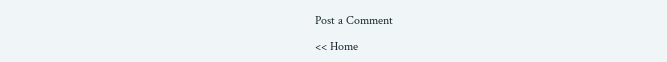Post a Comment

<< Home